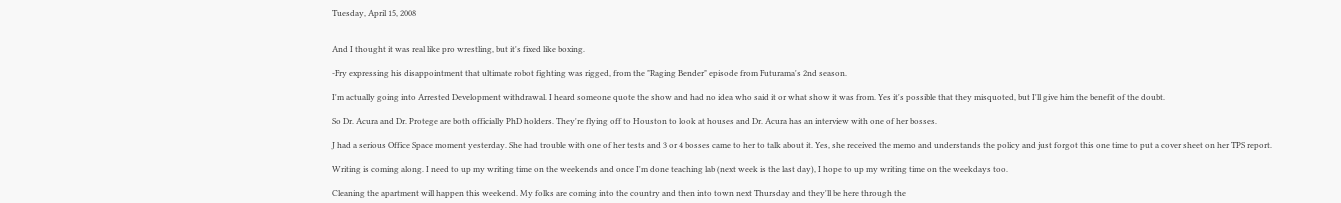Tuesday, April 15, 2008


And I thought it was real like pro wrestling, but it's fixed like boxing.

-Fry expressing his disappointment that ultimate robot fighting was rigged, from the "Raging Bender" episode from Futurama's 2nd season.

I'm actually going into Arrested Development withdrawal. I heard someone quote the show and had no idea who said it or what show it was from. Yes it's possible that they misquoted, but I'll give him the benefit of the doubt.

So Dr. Acura and Dr. Protege are both officially PhD holders. They're flying off to Houston to look at houses and Dr. Acura has an interview with one of her bosses.

J had a serious Office Space moment yesterday. She had trouble with one of her tests and 3 or 4 bosses came to her to talk about it. Yes, she received the memo and understands the policy and just forgot this one time to put a cover sheet on her TPS report.

Writing is coming along. I need to up my writing time on the weekends and once I'm done teaching lab (next week is the last day), I hope to up my writing time on the weekdays too.

Cleaning the apartment will happen this weekend. My folks are coming into the country and then into town next Thursday and they'll be here through the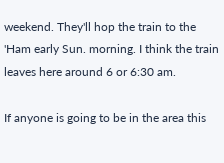weekend. They'll hop the train to the 'Ham early Sun. morning. I think the train leaves here around 6 or 6:30 am.

If anyone is going to be in the area this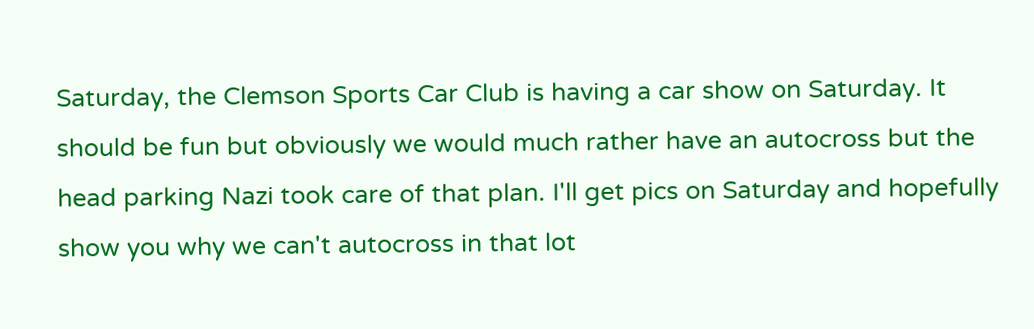Saturday, the Clemson Sports Car Club is having a car show on Saturday. It should be fun but obviously we would much rather have an autocross but the head parking Nazi took care of that plan. I'll get pics on Saturday and hopefully show you why we can't autocross in that lot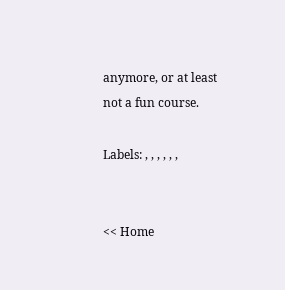anymore, or at least not a fun course.

Labels: , , , , , ,


<< Home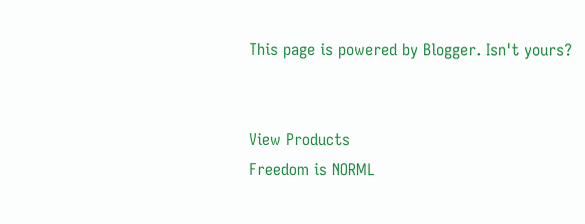This page is powered by Blogger. Isn't yours?


View Products
Freedom is NORML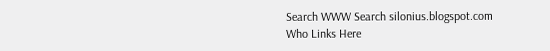Search WWW Search silonius.blogspot.com
Who Links Here